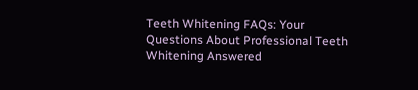Teeth Whitening FAQs: Your Questions About Professional Teeth Whitening Answered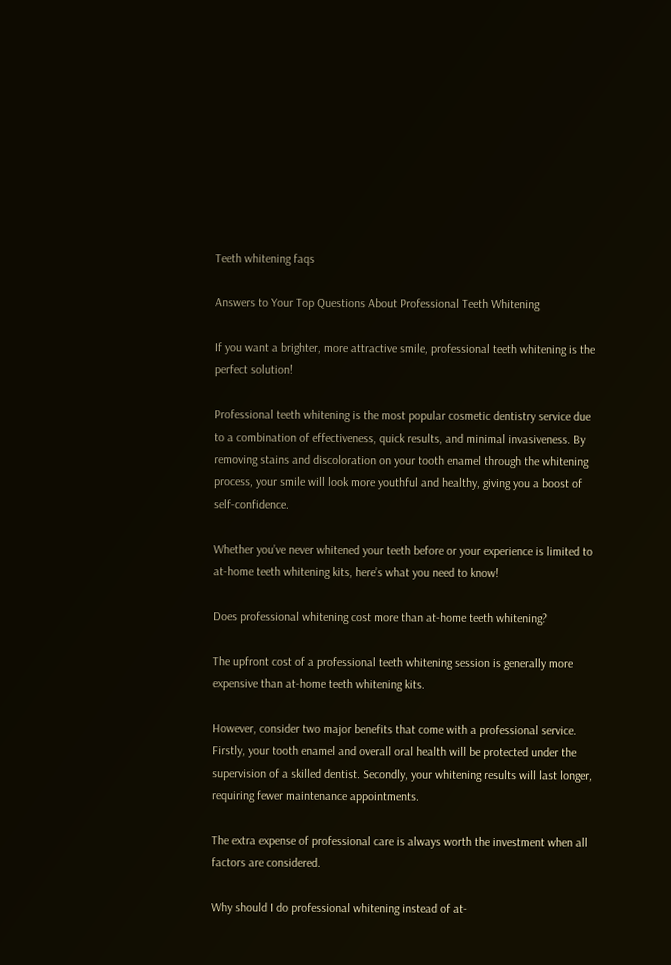Teeth whitening faqs

Answers to Your Top Questions About Professional Teeth Whitening

If you want a brighter, more attractive smile, professional teeth whitening is the perfect solution!

Professional teeth whitening is the most popular cosmetic dentistry service due to a combination of effectiveness, quick results, and minimal invasiveness. By removing stains and discoloration on your tooth enamel through the whitening process, your smile will look more youthful and healthy, giving you a boost of self-confidence.

Whether you’ve never whitened your teeth before or your experience is limited to at-home teeth whitening kits, here’s what you need to know!

Does professional whitening cost more than at-home teeth whitening?

The upfront cost of a professional teeth whitening session is generally more expensive than at-home teeth whitening kits.

However, consider two major benefits that come with a professional service. Firstly, your tooth enamel and overall oral health will be protected under the supervision of a skilled dentist. Secondly, your whitening results will last longer, requiring fewer maintenance appointments.

The extra expense of professional care is always worth the investment when all factors are considered.

Why should I do professional whitening instead of at-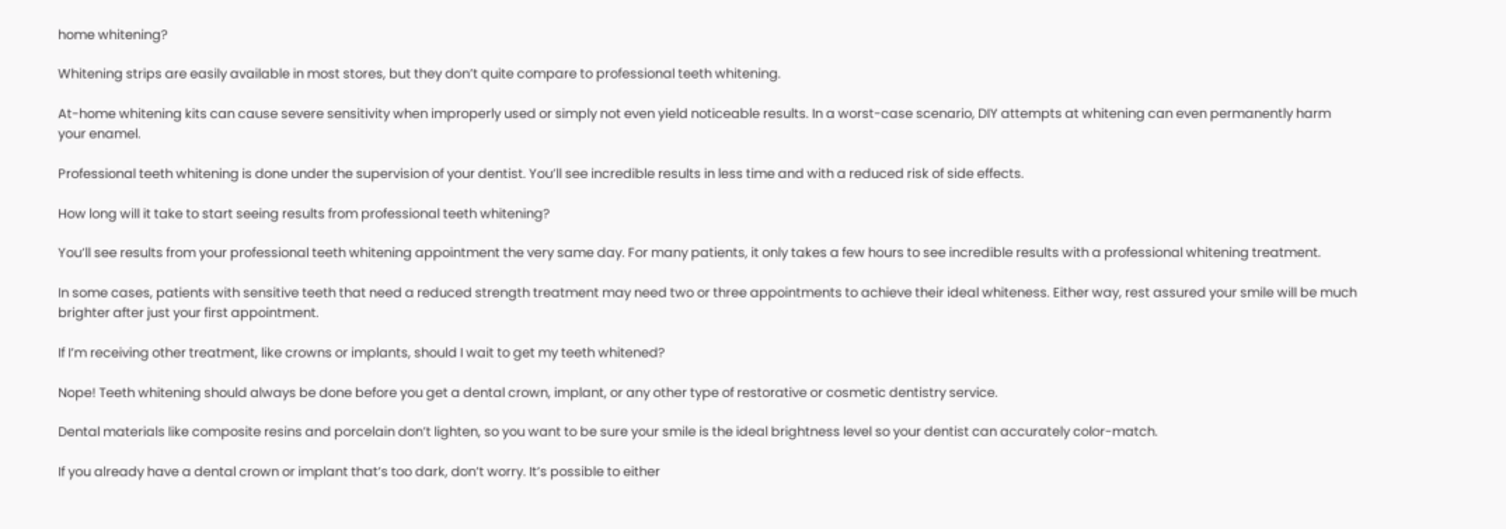home whitening?

Whitening strips are easily available in most stores, but they don’t quite compare to professional teeth whitening.

At-home whitening kits can cause severe sensitivity when improperly used or simply not even yield noticeable results. In a worst-case scenario, DIY attempts at whitening can even permanently harm your enamel.

Professional teeth whitening is done under the supervision of your dentist. You’ll see incredible results in less time and with a reduced risk of side effects.

How long will it take to start seeing results from professional teeth whitening?

You’ll see results from your professional teeth whitening appointment the very same day. For many patients, it only takes a few hours to see incredible results with a professional whitening treatment.

In some cases, patients with sensitive teeth that need a reduced strength treatment may need two or three appointments to achieve their ideal whiteness. Either way, rest assured your smile will be much brighter after just your first appointment.

If I’m receiving other treatment, like crowns or implants, should I wait to get my teeth whitened?

Nope! Teeth whitening should always be done before you get a dental crown, implant, or any other type of restorative or cosmetic dentistry service.

Dental materials like composite resins and porcelain don’t lighten, so you want to be sure your smile is the ideal brightness level so your dentist can accurately color-match.

If you already have a dental crown or implant that’s too dark, don’t worry. It’s possible to either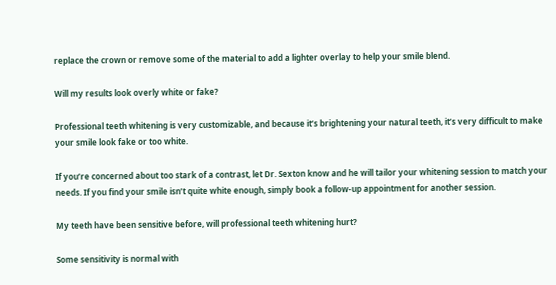replace the crown or remove some of the material to add a lighter overlay to help your smile blend.

Will my results look overly white or fake?

Professional teeth whitening is very customizable, and because it’s brightening your natural teeth, it’s very difficult to make your smile look fake or too white.

If you’re concerned about too stark of a contrast, let Dr. Sexton know and he will tailor your whitening session to match your needs. If you find your smile isn’t quite white enough, simply book a follow-up appointment for another session.

My teeth have been sensitive before, will professional teeth whitening hurt?

Some sensitivity is normal with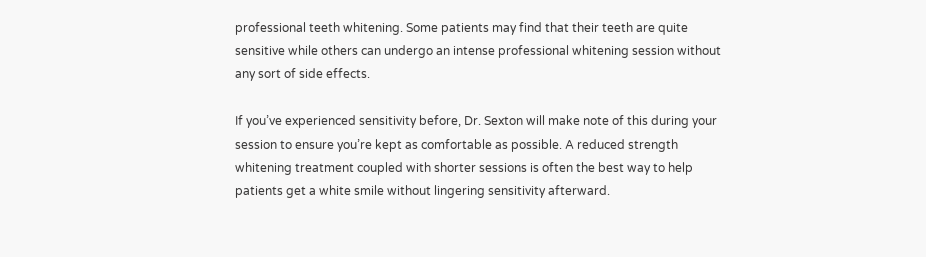professional teeth whitening. Some patients may find that their teeth are quite sensitive while others can undergo an intense professional whitening session without any sort of side effects.

If you’ve experienced sensitivity before, Dr. Sexton will make note of this during your session to ensure you’re kept as comfortable as possible. A reduced strength whitening treatment coupled with shorter sessions is often the best way to help patients get a white smile without lingering sensitivity afterward.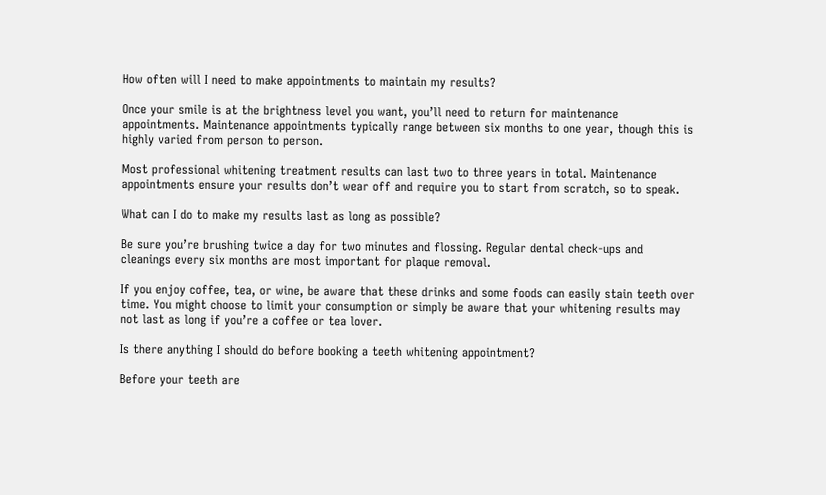How often will I need to make appointments to maintain my results?

Once your smile is at the brightness level you want, you’ll need to return for maintenance appointments. Maintenance appointments typically range between six months to one year, though this is highly varied from person to person.

Most professional whitening treatment results can last two to three years in total. Maintenance appointments ensure your results don’t wear off and require you to start from scratch, so to speak.

What can I do to make my results last as long as possible?

Be sure you’re brushing twice a day for two minutes and flossing. Regular dental check-ups and cleanings every six months are most important for plaque removal.

If you enjoy coffee, tea, or wine, be aware that these drinks and some foods can easily stain teeth over time. You might choose to limit your consumption or simply be aware that your whitening results may not last as long if you’re a coffee or tea lover.

Is there anything I should do before booking a teeth whitening appointment?

Before your teeth are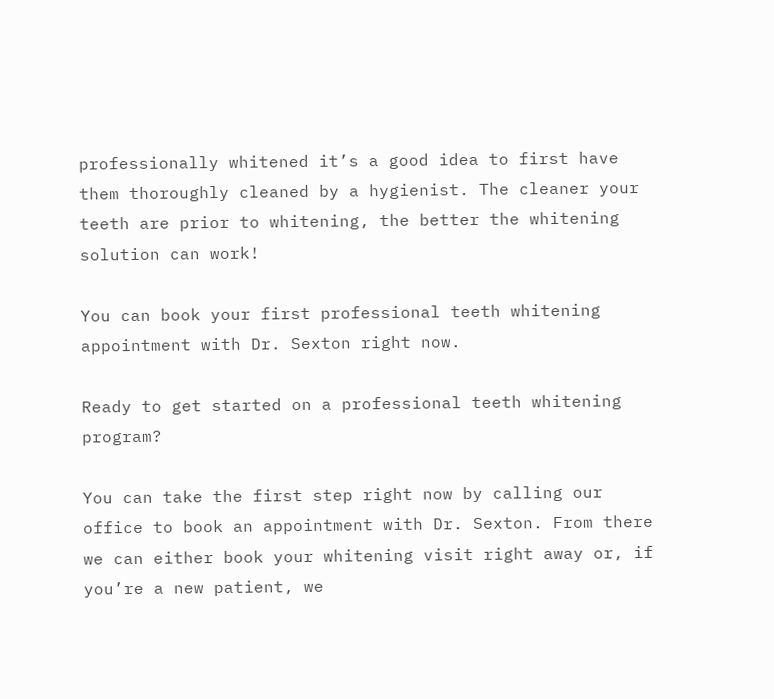professionally whitened it’s a good idea to first have them thoroughly cleaned by a hygienist. The cleaner your teeth are prior to whitening, the better the whitening solution can work!

You can book your first professional teeth whitening appointment with Dr. Sexton right now.

Ready to get started on a professional teeth whitening program?

You can take the first step right now by calling our office to book an appointment with Dr. Sexton. From there we can either book your whitening visit right away or, if you’re a new patient, we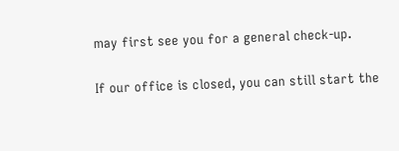may first see you for a general check-up.

If our office is closed, you can still start the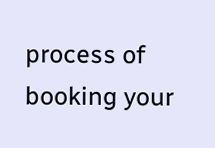process of booking your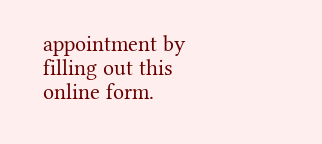appointment by filling out this online form.